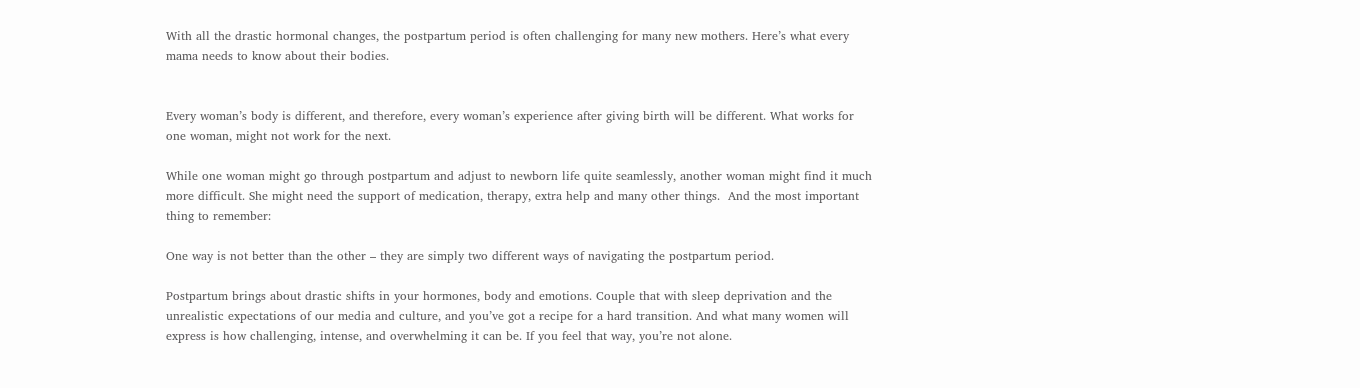With all the drastic hormonal changes, the postpartum period is often challenging for many new mothers. Here’s what every mama needs to know about their bodies.


Every woman’s body is different, and therefore, every woman’s experience after giving birth will be different. What works for one woman, might not work for the next.

While one woman might go through postpartum and adjust to newborn life quite seamlessly, another woman might find it much more difficult. She might need the support of medication, therapy, extra help and many other things.  And the most important thing to remember:

One way is not better than the other – they are simply two different ways of navigating the postpartum period.

Postpartum brings about drastic shifts in your hormones, body and emotions. Couple that with sleep deprivation and the unrealistic expectations of our media and culture, and you’ve got a recipe for a hard transition. And what many women will express is how challenging, intense, and overwhelming it can be. If you feel that way, you’re not alone.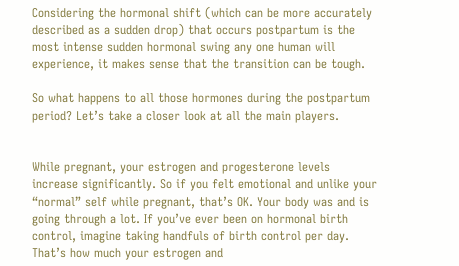Considering the hormonal shift (which can be more accurately described as a sudden drop) that occurs postpartum is the most intense sudden hormonal swing any one human will experience, it makes sense that the transition can be tough.

So what happens to all those hormones during the postpartum period? Let’s take a closer look at all the main players.


While pregnant, your estrogen and progesterone levels increase significantly. So if you felt emotional and unlike your “normal” self while pregnant, that’s OK. Your body was and is going through a lot. If you’ve ever been on hormonal birth control, imagine taking handfuls of birth control per day. That’s how much your estrogen and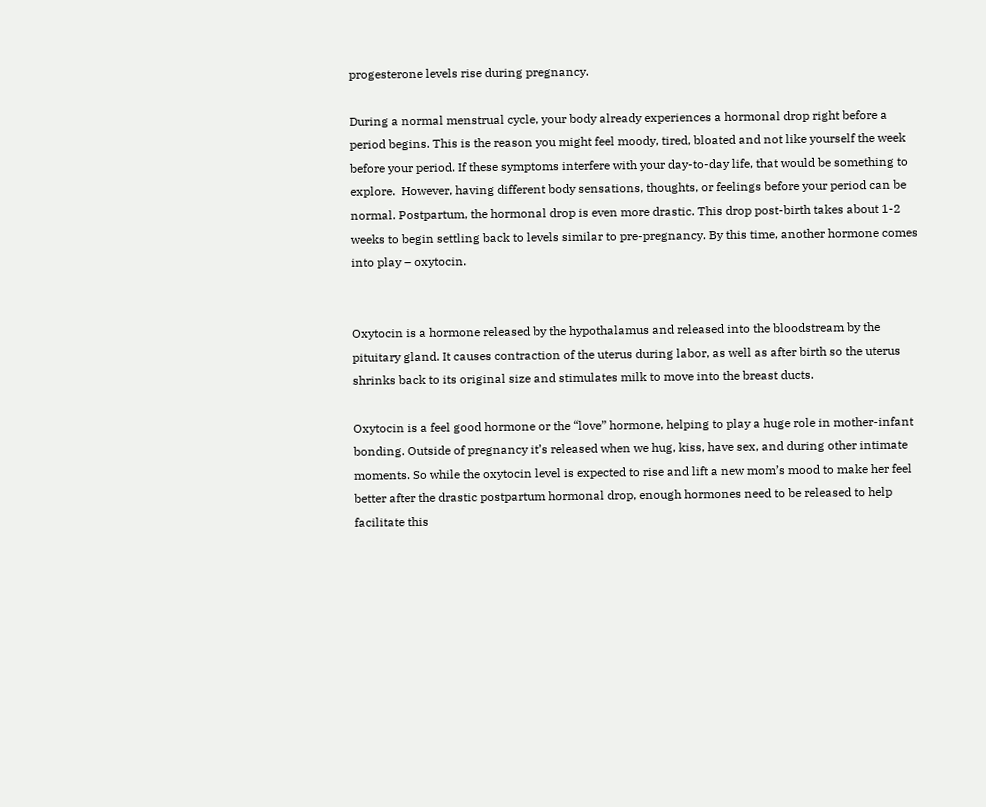progesterone levels rise during pregnancy.

During a normal menstrual cycle, your body already experiences a hormonal drop right before a period begins. This is the reason you might feel moody, tired, bloated and not like yourself the week before your period. If these symptoms interfere with your day-to-day life, that would be something to explore.  However, having different body sensations, thoughts, or feelings before your period can be normal. Postpartum, the hormonal drop is even more drastic. This drop post-birth takes about 1-2 weeks to begin settling back to levels similar to pre-pregnancy. By this time, another hormone comes into play – oxytocin.


Oxytocin is a hormone released by the hypothalamus and released into the bloodstream by the pituitary gland. It causes contraction of the uterus during labor, as well as after birth so the uterus shrinks back to its original size and stimulates milk to move into the breast ducts.

Oxytocin is a feel good hormone or the “love” hormone, helping to play a huge role in mother-infant bonding. Outside of pregnancy it’s released when we hug, kiss, have sex, and during other intimate moments. So while the oxytocin level is expected to rise and lift a new mom’s mood to make her feel better after the drastic postpartum hormonal drop, enough hormones need to be released to help facilitate this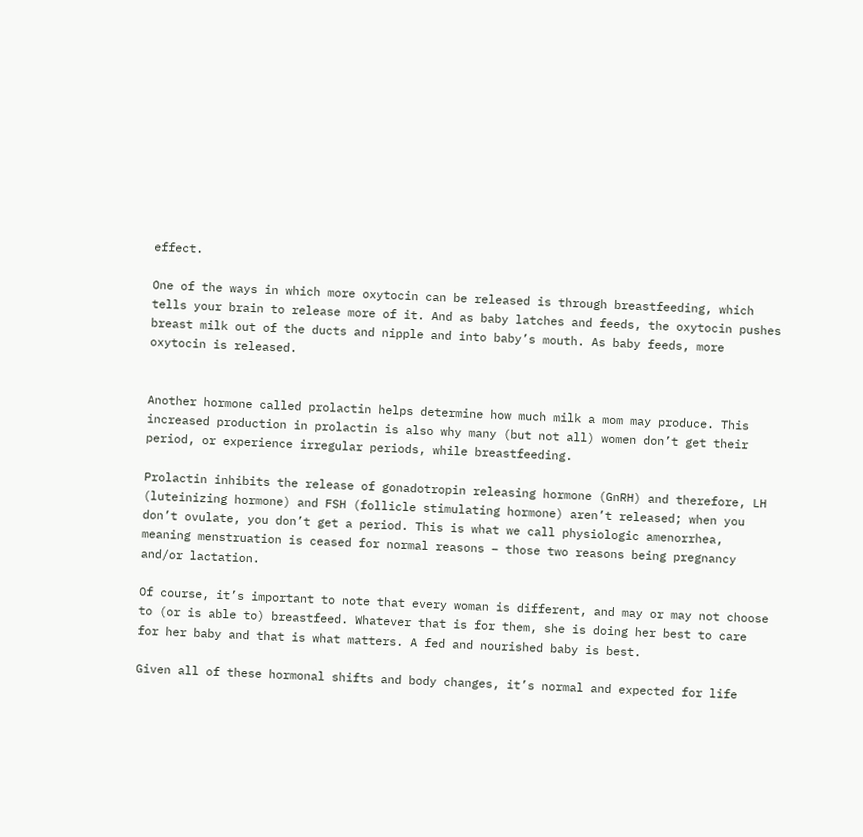effect.

One of the ways in which more oxytocin can be released is through breastfeeding, which tells your brain to release more of it. And as baby latches and feeds, the oxytocin pushes breast milk out of the ducts and nipple and into baby’s mouth. As baby feeds, more oxytocin is released.


Another hormone called prolactin helps determine how much milk a mom may produce. This increased production in prolactin is also why many (but not all) women don’t get their period, or experience irregular periods, while breastfeeding.

Prolactin inhibits the release of gonadotropin releasing hormone (GnRH) and therefore, LH (luteinizing hormone) and FSH (follicle stimulating hormone) aren’t released; when you don’t ovulate, you don’t get a period. This is what we call physiologic amenorrhea, meaning menstruation is ceased for normal reasons – those two reasons being pregnancy and/or lactation.

Of course, it’s important to note that every woman is different, and may or may not choose to (or is able to) breastfeed. Whatever that is for them, she is doing her best to care for her baby and that is what matters. A fed and nourished baby is best.

Given all of these hormonal shifts and body changes, it’s normal and expected for life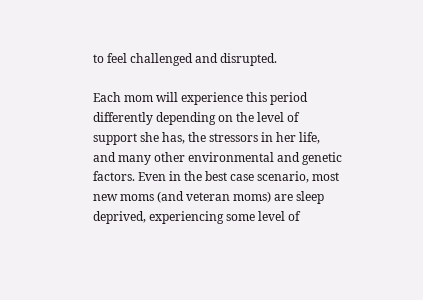to feel challenged and disrupted.

Each mom will experience this period differently depending on the level of support she has, the stressors in her life, and many other environmental and genetic factors. Even in the best case scenario, most new moms (and veteran moms) are sleep deprived, experiencing some level of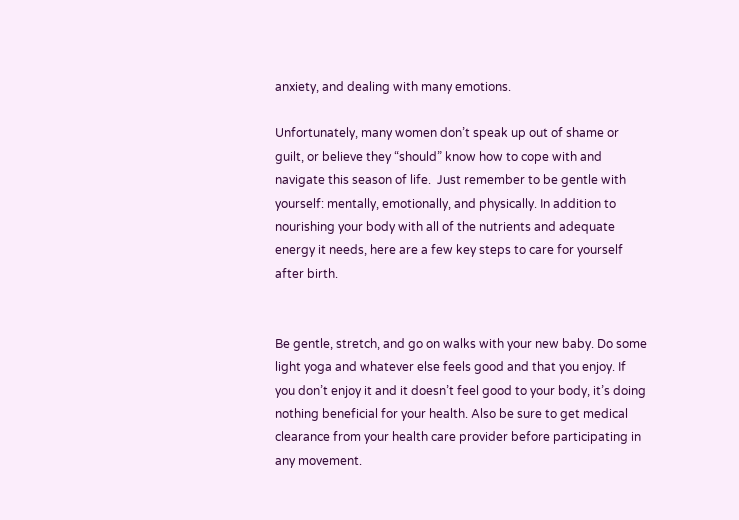anxiety, and dealing with many emotions.

Unfortunately, many women don’t speak up out of shame or guilt, or believe they “should” know how to cope with and navigate this season of life.  Just remember to be gentle with yourself: mentally, emotionally, and physically. In addition to nourishing your body with all of the nutrients and adequate energy it needs, here are a few key steps to care for yourself after birth.


Be gentle, stretch, and go on walks with your new baby. Do some light yoga and whatever else feels good and that you enjoy. If you don’t enjoy it and it doesn’t feel good to your body, it’s doing nothing beneficial for your health. Also be sure to get medical clearance from your health care provider before participating in any movement.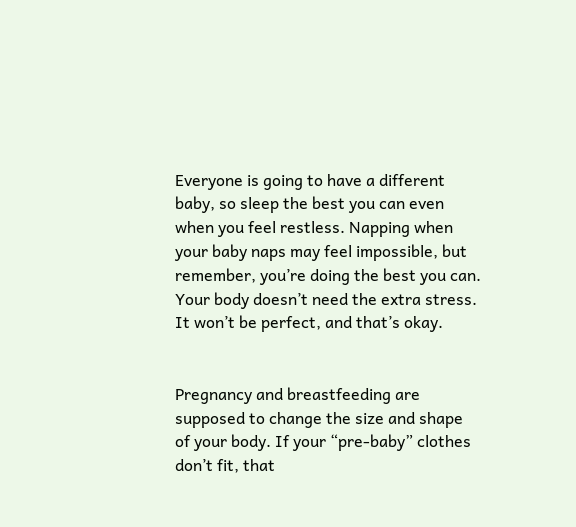Everyone is going to have a different baby, so sleep the best you can even when you feel restless. Napping when your baby naps may feel impossible, but remember, you’re doing the best you can. Your body doesn’t need the extra stress. It won’t be perfect, and that’s okay.


Pregnancy and breastfeeding are supposed to change the size and shape of your body. If your “pre-baby” clothes don’t fit, that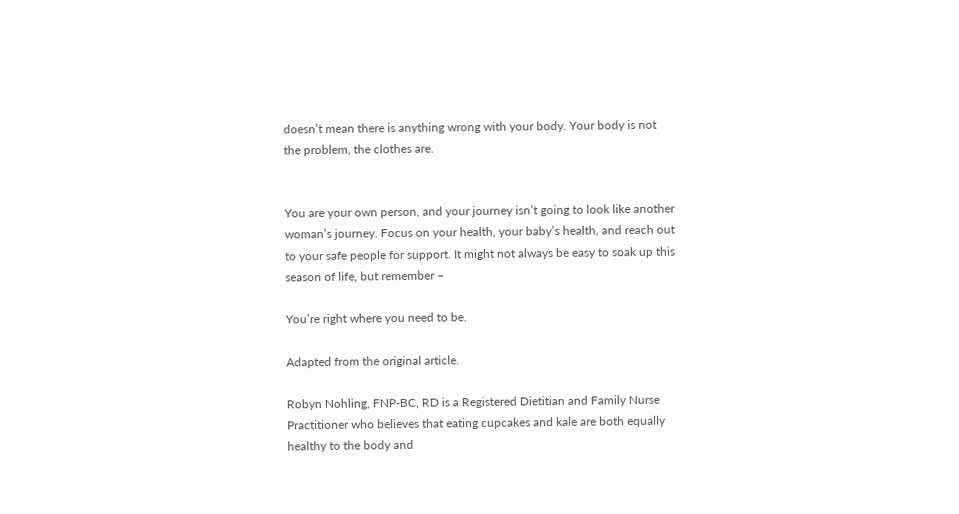doesn’t mean there is anything wrong with your body. Your body is not the problem, the clothes are.


You are your own person, and your journey isn’t going to look like another woman’s journey. Focus on your health, your baby’s health, and reach out to your safe people for support. It might not always be easy to soak up this season of life, but remember –

You’re right where you need to be.

Adapted from the original article.

Robyn Nohling, FNP-BC, RD is a Registered Dietitian and Family Nurse Practitioner who believes that eating cupcakes and kale are both equally healthy to the body and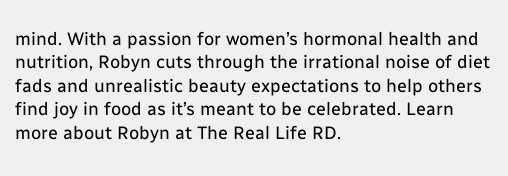mind. With a passion for women’s hormonal health and nutrition, Robyn cuts through the irrational noise of diet fads and unrealistic beauty expectations to help others find joy in food as it’s meant to be celebrated. Learn more about Robyn at The Real Life RD.